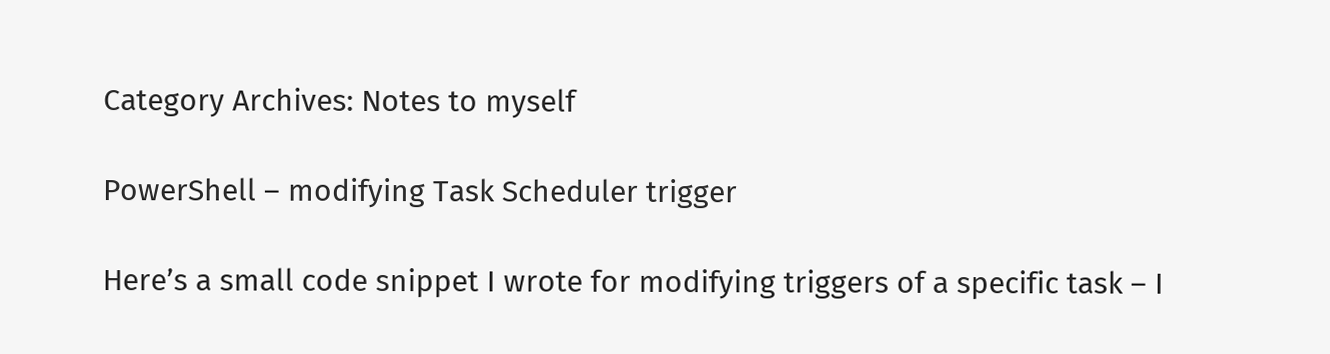Category Archives: Notes to myself

PowerShell – modifying Task Scheduler trigger

Here’s a small code snippet I wrote for modifying triggers of a specific task – I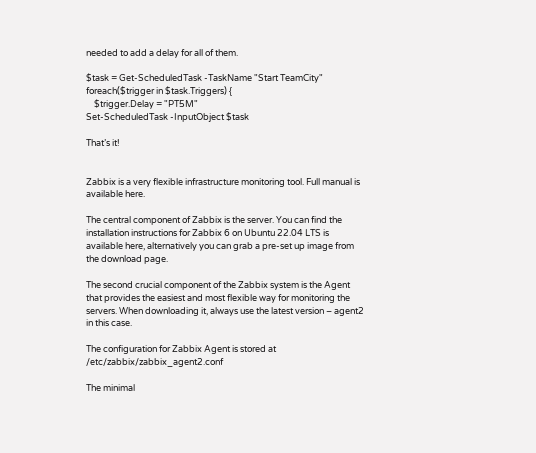needed to add a delay for all of them.

$task = Get-ScheduledTask -TaskName "Start TeamCity"
foreach($trigger in $task.Triggers) {
    $trigger.Delay = "PT5M"
Set-ScheduledTask -InputObject $task

That’s it!


Zabbix is a very flexible infrastructure monitoring tool. Full manual is available here.

The central component of Zabbix is the server. You can find the installation instructions for Zabbix 6 on Ubuntu 22.04 LTS is available here, alternatively you can grab a pre-set up image from the download page.

The second crucial component of the Zabbix system is the Agent that provides the easiest and most flexible way for monitoring the servers. When downloading it, always use the latest version – agent2 in this case.

The configuration for Zabbix Agent is stored at /etc/zabbix/zabbix_agent2.conf

The minimal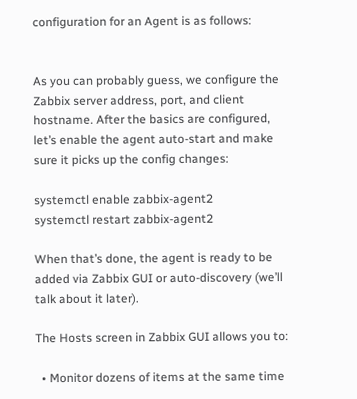configuration for an Agent is as follows:


As you can probably guess, we configure the Zabbix server address, port, and client hostname. After the basics are configured, let’s enable the agent auto-start and make sure it picks up the config changes:

systemctl enable zabbix-agent2
systemctl restart zabbix-agent2

When that’s done, the agent is ready to be added via Zabbix GUI or auto-discovery (we’ll talk about it later).

The Hosts screen in Zabbix GUI allows you to:

  • Monitor dozens of items at the same time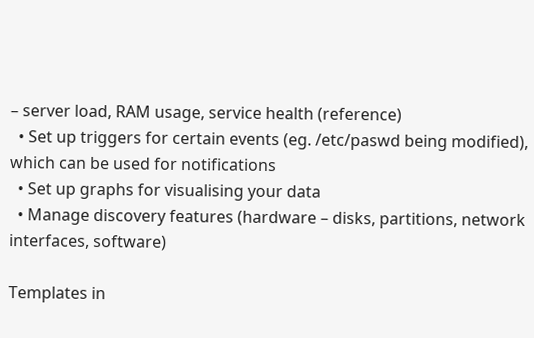– server load, RAM usage, service health (reference)
  • Set up triggers for certain events (eg. /etc/paswd being modified), which can be used for notifications
  • Set up graphs for visualising your data
  • Manage discovery features (hardware – disks, partitions, network interfaces, software)

Templates in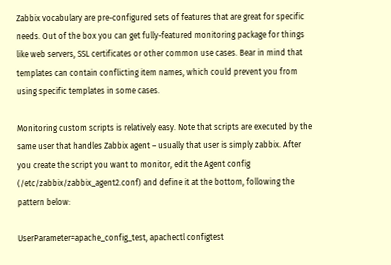Zabbix vocabulary are pre-configured sets of features that are great for specific needs. Out of the box you can get fully-featured monitoring package for things like web servers, SSL certificates or other common use cases. Bear in mind that templates can contain conflicting item names, which could prevent you from using specific templates in some cases.

Monitoring custom scripts is relatively easy. Note that scripts are executed by the same user that handles Zabbix agent – usually that user is simply zabbix. After you create the script you want to monitor, edit the Agent config (/etc/zabbix/zabbix_agent2.conf) and define it at the bottom, following the pattern below:

UserParameter=apache_config_test, apachectl configtest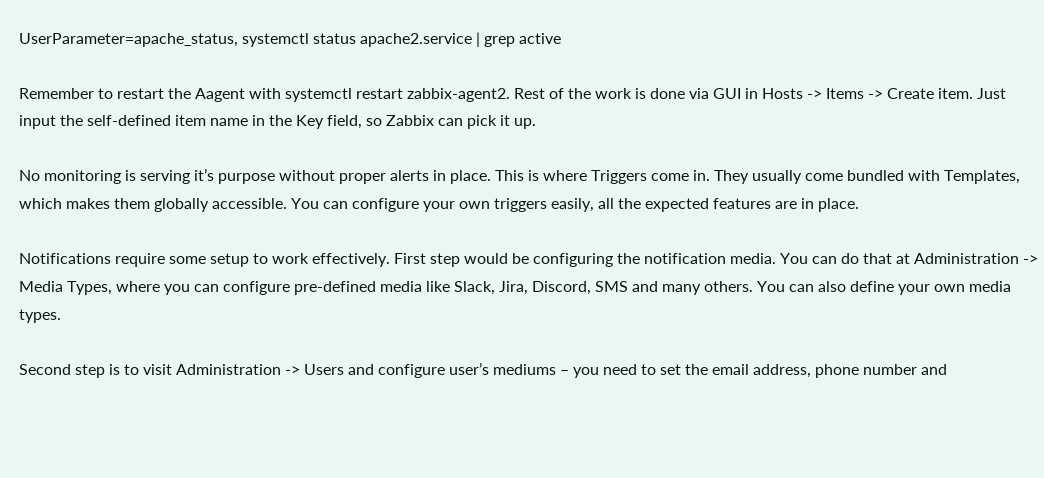UserParameter=apache_status, systemctl status apache2.service | grep active

Remember to restart the Aagent with systemctl restart zabbix-agent2. Rest of the work is done via GUI in Hosts -> Items -> Create item. Just input the self-defined item name in the Key field, so Zabbix can pick it up.

No monitoring is serving it’s purpose without proper alerts in place. This is where Triggers come in. They usually come bundled with Templates, which makes them globally accessible. You can configure your own triggers easily, all the expected features are in place.

Notifications require some setup to work effectively. First step would be configuring the notification media. You can do that at Administration -> Media Types, where you can configure pre-defined media like Slack, Jira, Discord, SMS and many others. You can also define your own media types.

Second step is to visit Administration -> Users and configure user’s mediums – you need to set the email address, phone number and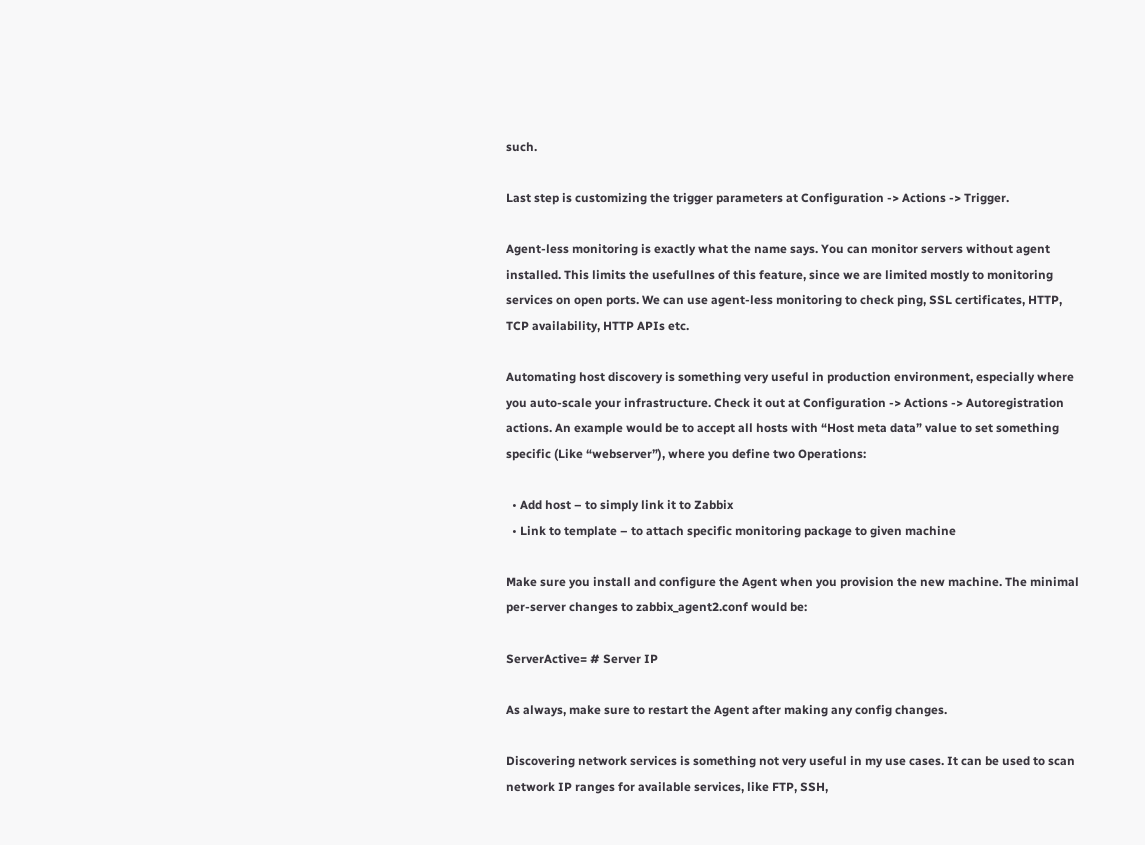such.

Last step is customizing the trigger parameters at Configuration -> Actions -> Trigger.

Agent-less monitoring is exactly what the name says. You can monitor servers without agent installed. This limits the usefullnes of this feature, since we are limited mostly to monitoring services on open ports. We can use agent-less monitoring to check ping, SSL certificates, HTTP, TCP availability, HTTP APIs etc.

Automating host discovery is something very useful in production environment, especially where you auto-scale your infrastructure. Check it out at Configuration -> Actions -> Autoregistration actions. An example would be to accept all hosts with “Host meta data” value to set something specific (Like “webserver”), where you define two Operations:

  • Add host – to simply link it to Zabbix
  • Link to template – to attach specific monitoring package to given machine

Make sure you install and configure the Agent when you provision the new machine. The minimal per-server changes to zabbix_agent2.conf would be:

ServerActive= # Server IP

As always, make sure to restart the Agent after making any config changes.

Discovering network services is something not very useful in my use cases. It can be used to scan network IP ranges for available services, like FTP, SSH,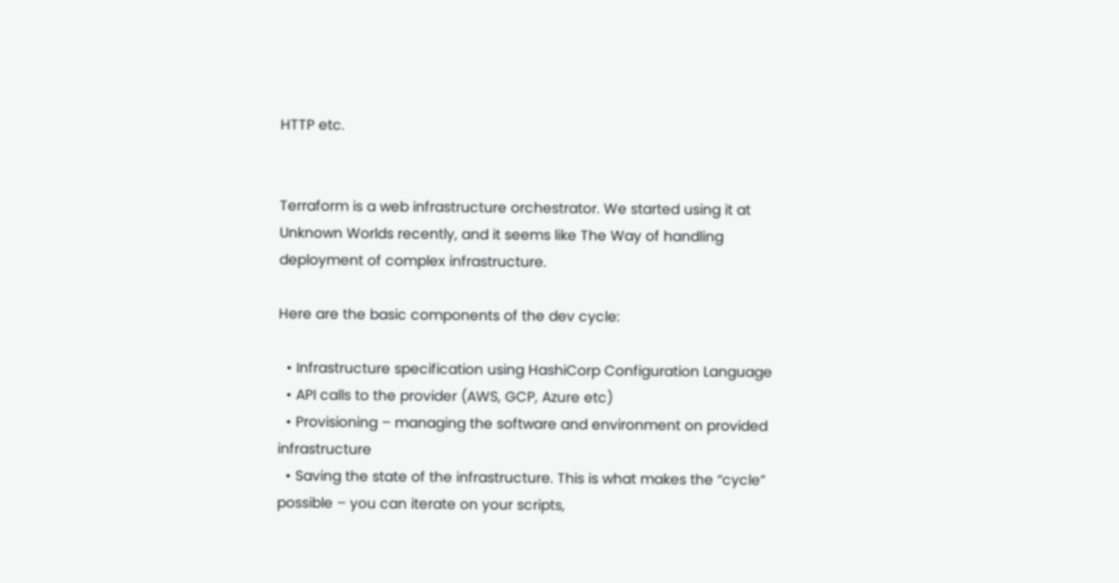HTTP etc.


Terraform is a web infrastructure orchestrator. We started using it at Unknown Worlds recently, and it seems like The Way of handling deployment of complex infrastructure.

Here are the basic components of the dev cycle:

  • Infrastructure specification using HashiCorp Configuration Language
  • API calls to the provider (AWS, GCP, Azure etc)
  • Provisioning – managing the software and environment on provided infrastructure
  • Saving the state of the infrastructure. This is what makes the “cycle” possible – you can iterate on your scripts,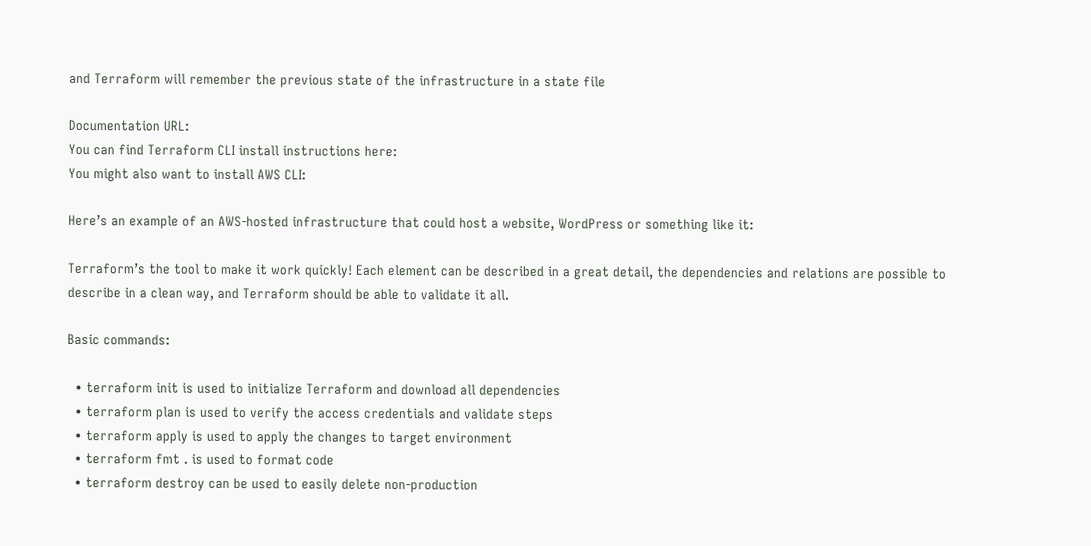and Terraform will remember the previous state of the infrastructure in a state file

Documentation URL:
You can find Terraform CLI install instructions here:
You might also want to install AWS CLI:

Here’s an example of an AWS-hosted infrastructure that could host a website, WordPress or something like it:

Terraform’s the tool to make it work quickly! Each element can be described in a great detail, the dependencies and relations are possible to describe in a clean way, and Terraform should be able to validate it all.

Basic commands:

  • terraform init is used to initialize Terraform and download all dependencies
  • terraform plan is used to verify the access credentials and validate steps
  • terraform apply is used to apply the changes to target environment
  • terraform fmt . is used to format code
  • terraform destroy can be used to easily delete non-production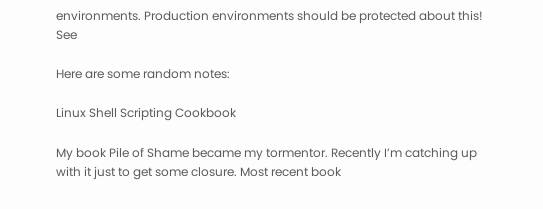environments. Production environments should be protected about this! See

Here are some random notes:

Linux Shell Scripting Cookbook

My book Pile of Shame became my tormentor. Recently I’m catching up with it just to get some closure. Most recent book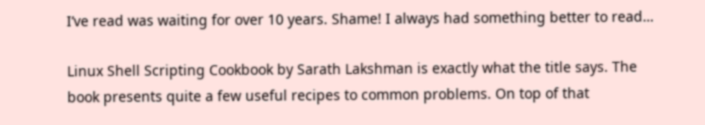I’ve read was waiting for over 10 years. Shame! I always had something better to read…

Linux Shell Scripting Cookbook by Sarath Lakshman is exactly what the title says. The book presents quite a few useful recipes to common problems. On top of that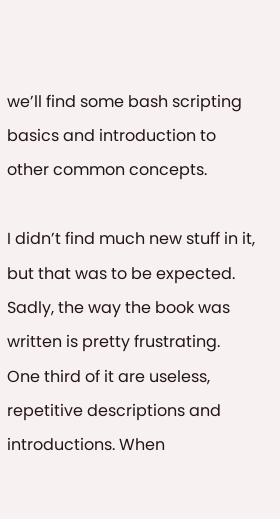we’ll find some bash scripting basics and introduction to other common concepts.

I didn’t find much new stuff in it, but that was to be expected. Sadly, the way the book was written is pretty frustrating. One third of it are useless, repetitive descriptions and introductions. When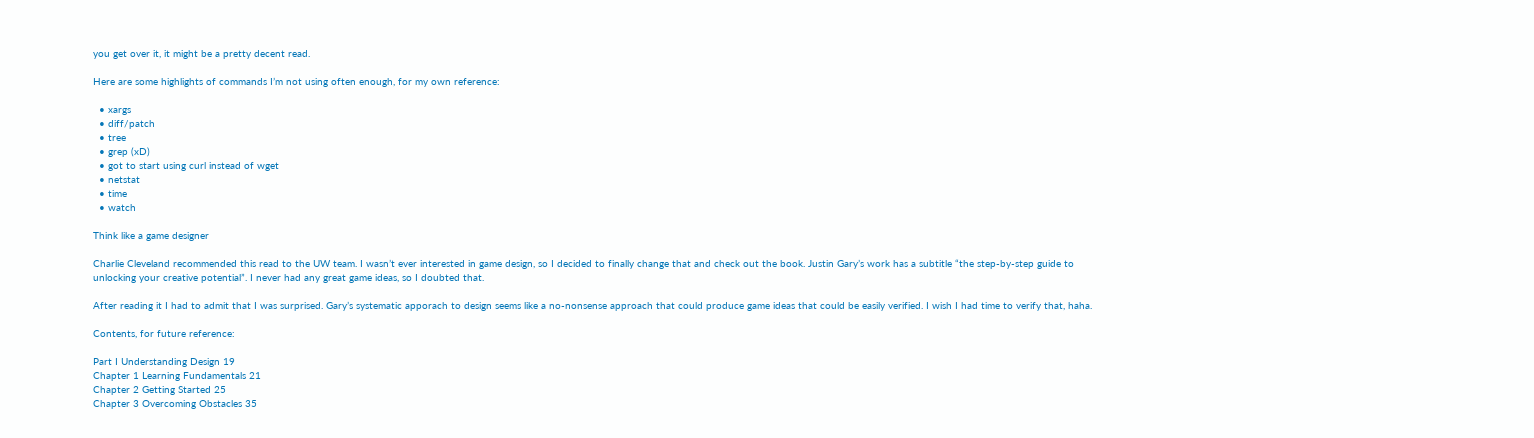you get over it, it might be a pretty decent read.

Here are some highlights of commands I’m not using often enough, for my own reference:

  • xargs
  • diff/patch
  • tree
  • grep (xD)
  • got to start using curl instead of wget
  • netstat
  • time
  • watch

Think like a game designer

Charlie Cleveland recommended this read to the UW team. I wasn’t ever interested in game design, so I decided to finally change that and check out the book. Justin Gary’s work has a subtitle “the step-by-step guide to unlocking your creative potential”. I never had any great game ideas, so I doubted that.

After reading it I had to admit that I was surprised. Gary’s systematic apporach to design seems like a no-nonsense approach that could produce game ideas that could be easily verified. I wish I had time to verify that, haha.

Contents, for future reference:

Part I Understanding Design 19
Chapter 1 Learning Fundamentals 21
Chapter 2 Getting Started 25
Chapter 3 Overcoming Obstacles 35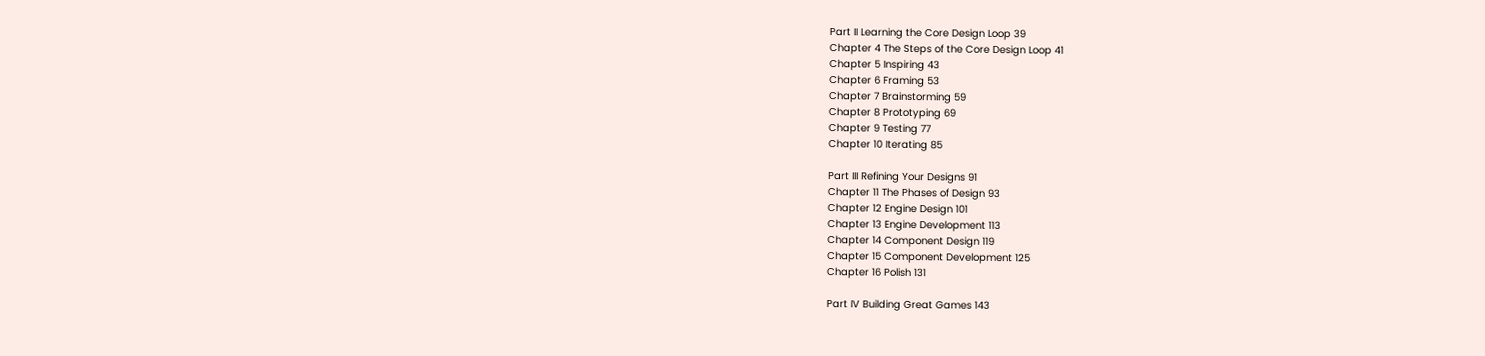Part II Learning the Core Design Loop 39
Chapter 4 The Steps of the Core Design Loop 41
Chapter 5 Inspiring 43
Chapter 6 Framing 53
Chapter 7 Brainstorming 59
Chapter 8 Prototyping 69
Chapter 9 Testing 77
Chapter 10 Iterating 85

Part III Refining Your Designs 91
Chapter 11 The Phases of Design 93
Chapter 12 Engine Design 101
Chapter 13 Engine Development 113
Chapter 14 Component Design 119
Chapter 15 Component Development 125
Chapter 16 Polish 131

Part IV Building Great Games 143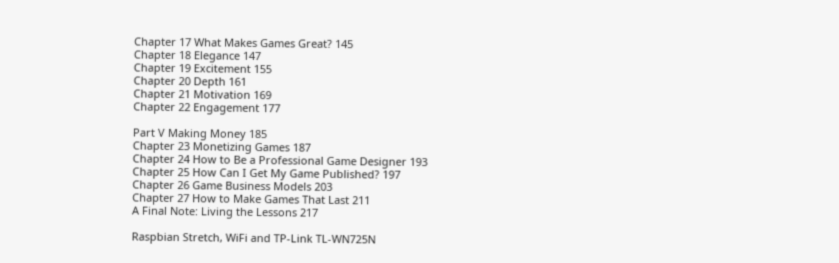Chapter 17 What Makes Games Great? 145
Chapter 18 Elegance 147
Chapter 19 Excitement 155
Chapter 20 Depth 161
Chapter 21 Motivation 169
Chapter 22 Engagement 177

Part V Making Money 185
Chapter 23 Monetizing Games 187
Chapter 24 How to Be a Professional Game Designer 193
Chapter 25 How Can I Get My Game Published? 197
Chapter 26 Game Business Models 203
Chapter 27 How to Make Games That Last 211
A Final Note: Living the Lessons 217

Raspbian Stretch, WiFi and TP-Link TL-WN725N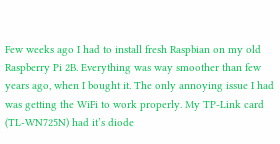Few weeks ago I had to install fresh Raspbian on my old Raspberry Pi 2B. Everything was way smoother than few years ago, when I bought it. The only annoying issue I had was getting the WiFi to work properly. My TP-Link card (TL-WN725N) had it’s diode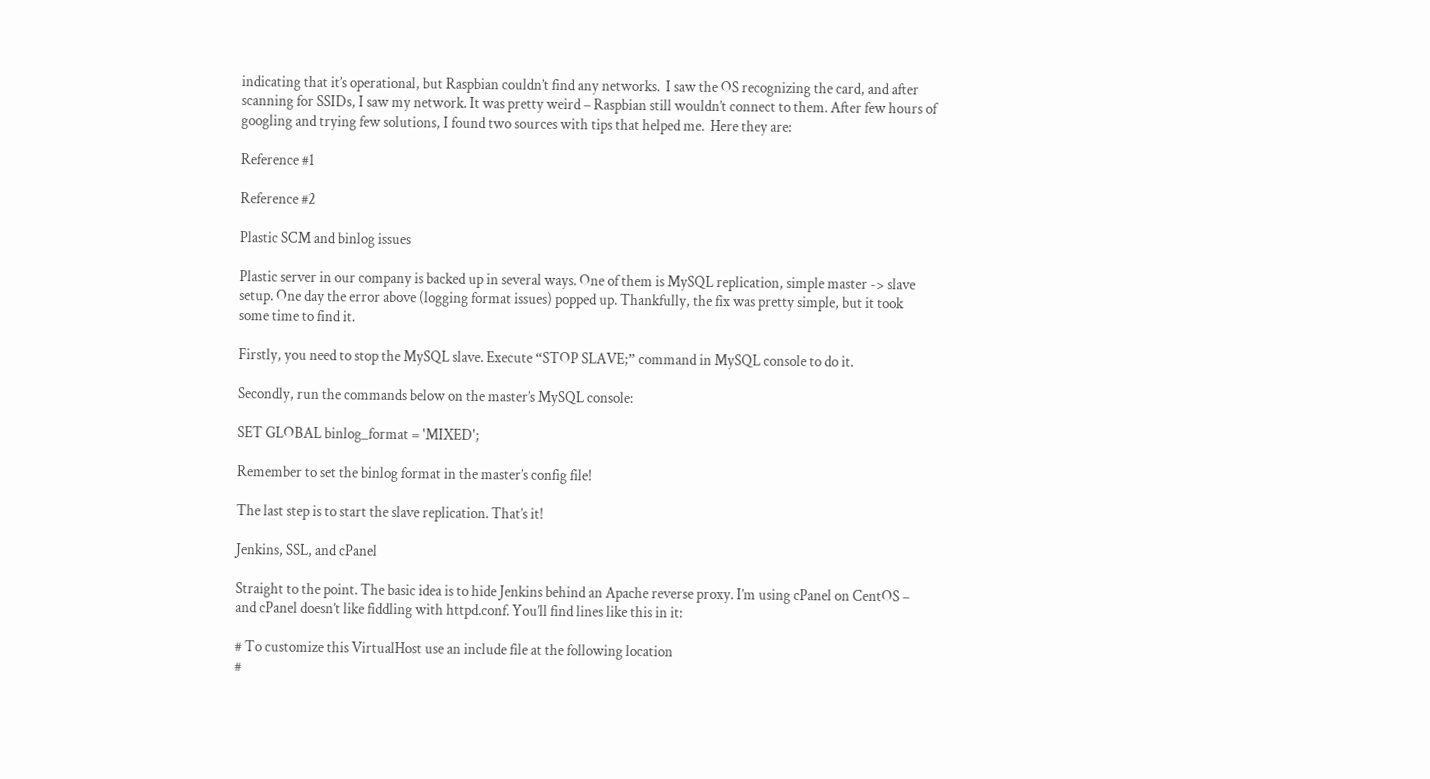indicating that it’s operational, but Raspbian couldn’t find any networks.  I saw the OS recognizing the card, and after scanning for SSIDs, I saw my network. It was pretty weird – Raspbian still wouldn’t connect to them. After few hours of googling and trying few solutions, I found two sources with tips that helped me.  Here they are:

Reference #1

Reference #2

Plastic SCM and binlog issues

Plastic server in our company is backed up in several ways. One of them is MySQL replication, simple master -> slave setup. One day the error above (logging format issues) popped up. Thankfully, the fix was pretty simple, but it took some time to find it.

Firstly, you need to stop the MySQL slave. Execute “STOP SLAVE;” command in MySQL console to do it.

Secondly, run the commands below on the master’s MySQL console:

SET GLOBAL binlog_format = 'MIXED';

Remember to set the binlog format in the master’s config file!

The last step is to start the slave replication. That’s it!

Jenkins, SSL, and cPanel

Straight to the point. The basic idea is to hide Jenkins behind an Apache reverse proxy. I’m using cPanel on CentOS – and cPanel doesn’t like fiddling with httpd.conf. You’ll find lines like this in it:

# To customize this VirtualHost use an include file at the following location
#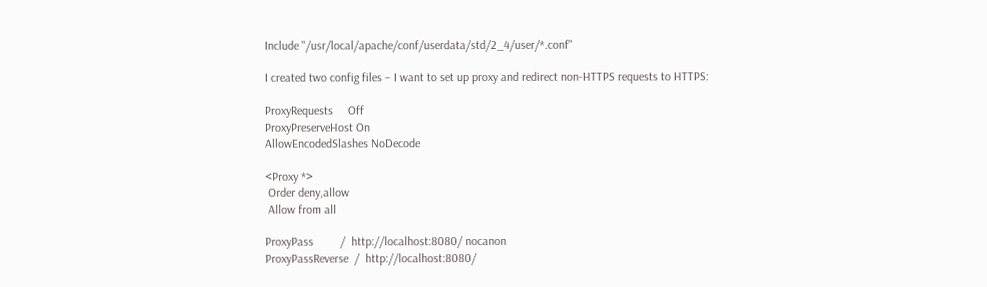Include "/usr/local/apache/conf/userdata/std/2_4/user/*.conf"

I created two config files – I want to set up proxy and redirect non-HTTPS requests to HTTPS:

ProxyRequests     Off
ProxyPreserveHost On
AllowEncodedSlashes NoDecode

<Proxy *>
 Order deny,allow
 Allow from all

ProxyPass         /  http://localhost:8080/ nocanon
ProxyPassReverse  /  http://localhost:8080/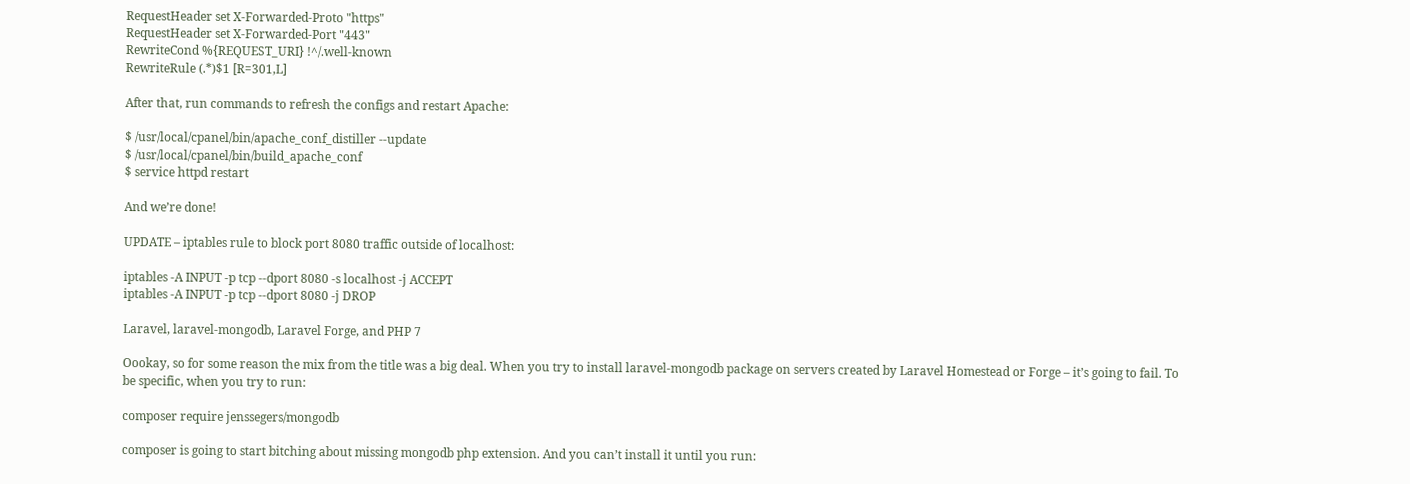RequestHeader set X-Forwarded-Proto "https"
RequestHeader set X-Forwarded-Port "443"
RewriteCond %{REQUEST_URI} !^/.well-known
RewriteRule (.*)$1 [R=301,L]

After that, run commands to refresh the configs and restart Apache:

$ /usr/local/cpanel/bin/apache_conf_distiller --update
$ /usr/local/cpanel/bin/build_apache_conf
$ service httpd restart

And we’re done!

UPDATE – iptables rule to block port 8080 traffic outside of localhost:

iptables -A INPUT -p tcp --dport 8080 -s localhost -j ACCEPT
iptables -A INPUT -p tcp --dport 8080 -j DROP

Laravel, laravel-mongodb, Laravel Forge, and PHP 7

Oookay, so for some reason the mix from the title was a big deal. When you try to install laravel-mongodb package on servers created by Laravel Homestead or Forge – it’s going to fail. To be specific, when you try to run:

composer require jenssegers/mongodb

composer is going to start bitching about missing mongodb php extension. And you can’t install it until you run: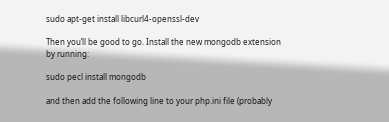sudo apt-get install libcurl4-openssl-dev

Then you’ll be good to go. Install the new mongodb extension by running:

sudo pecl install mongodb

and then add the following line to your php.ini file (probably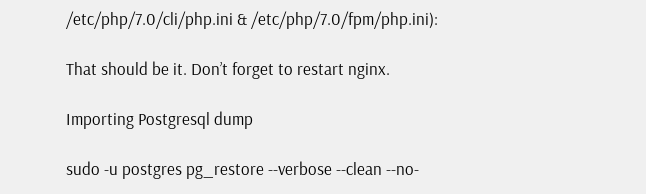/etc/php/7.0/cli/php.ini & /etc/php/7.0/fpm/php.ini):

That should be it. Don’t forget to restart nginx.

Importing Postgresql dump

sudo -u postgres pg_restore --verbose --clean --no-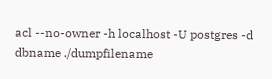acl --no-owner -h localhost -U postgres -d dbname ./dumpfilename